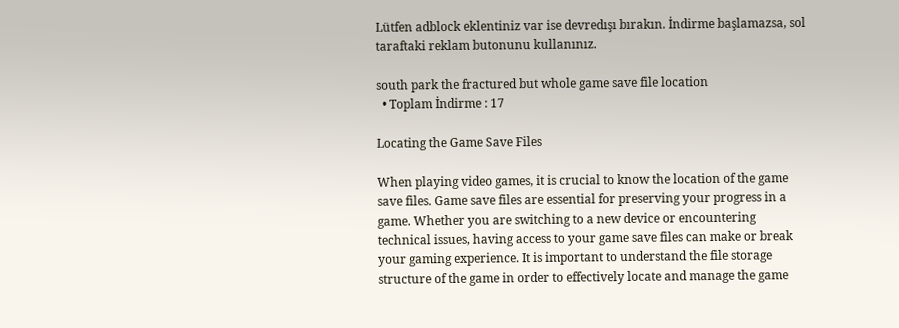Lütfen adblock eklentiniz var ise devredışı bırakın. İndirme başlamazsa, sol taraftaki reklam butonunu kullanınız.

south park the fractured but whole game save file location
  • Toplam İndirme : 17

Locating the Game Save Files

When playing video games, it is crucial to know the location of the game save files. Game save files are essential for preserving your progress in a game. Whether you are switching to a new device or encountering technical issues, having access to your game save files can make or break your gaming experience. It is important to understand the file storage structure of the game in order to effectively locate and manage the game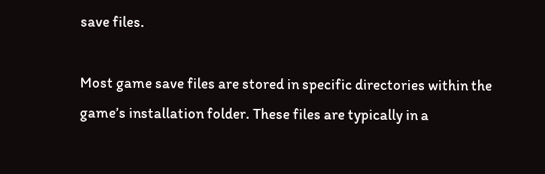save files.

Most game save files are stored in specific directories within the game’s installation folder. These files are typically in a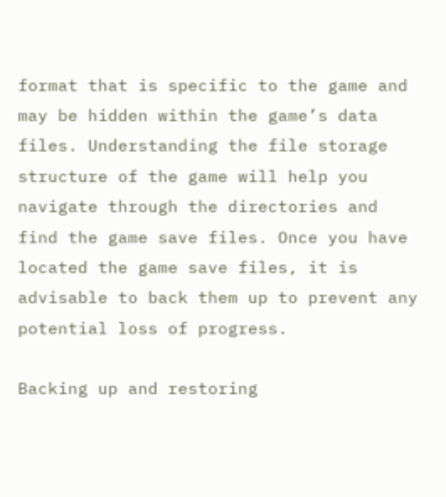format that is specific to the game and may be hidden within the game’s data files. Understanding the file storage structure of the game will help you navigate through the directories and find the game save files. Once you have located the game save files, it is advisable to back them up to prevent any potential loss of progress.

Backing up and restoring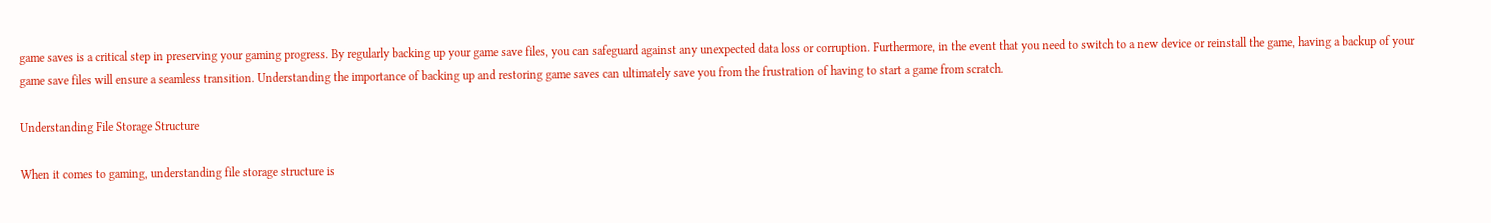game saves is a critical step in preserving your gaming progress. By regularly backing up your game save files, you can safeguard against any unexpected data loss or corruption. Furthermore, in the event that you need to switch to a new device or reinstall the game, having a backup of your game save files will ensure a seamless transition. Understanding the importance of backing up and restoring game saves can ultimately save you from the frustration of having to start a game from scratch.

Understanding File Storage Structure

When it comes to gaming, understanding file storage structure is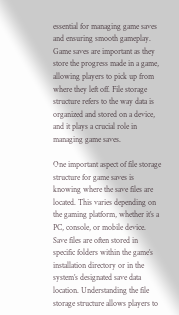essential for managing game saves and ensuring smooth gameplay. Game saves are important as they store the progress made in a game, allowing players to pick up from where they left off. File storage structure refers to the way data is organized and stored on a device, and it plays a crucial role in managing game saves.

One important aspect of file storage structure for game saves is knowing where the save files are located. This varies depending on the gaming platform, whether it’s a PC, console, or mobile device. Save files are often stored in specific folders within the game’s installation directory or in the system’s designated save data location. Understanding the file storage structure allows players to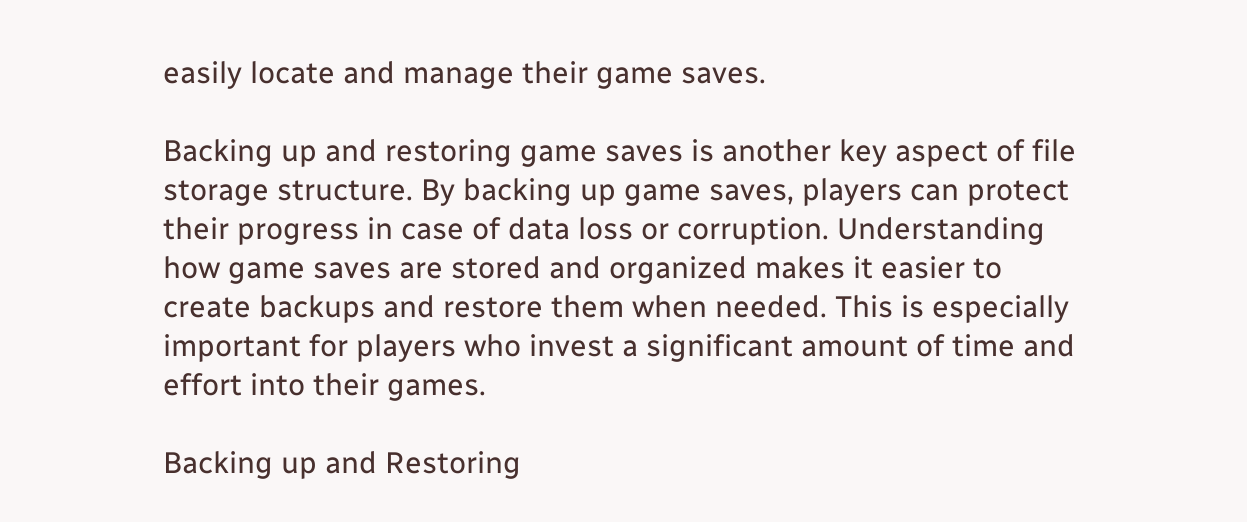easily locate and manage their game saves.

Backing up and restoring game saves is another key aspect of file storage structure. By backing up game saves, players can protect their progress in case of data loss or corruption. Understanding how game saves are stored and organized makes it easier to create backups and restore them when needed. This is especially important for players who invest a significant amount of time and effort into their games.

Backing up and Restoring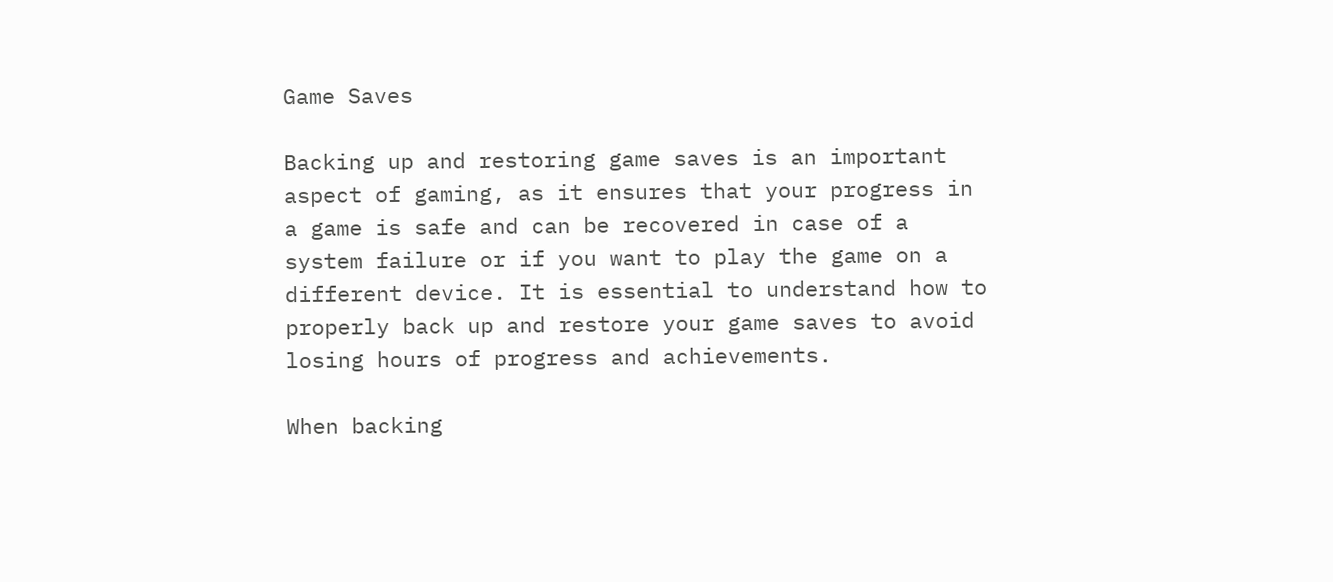Game Saves

Backing up and restoring game saves is an important aspect of gaming, as it ensures that your progress in a game is safe and can be recovered in case of a system failure or if you want to play the game on a different device. It is essential to understand how to properly back up and restore your game saves to avoid losing hours of progress and achievements.

When backing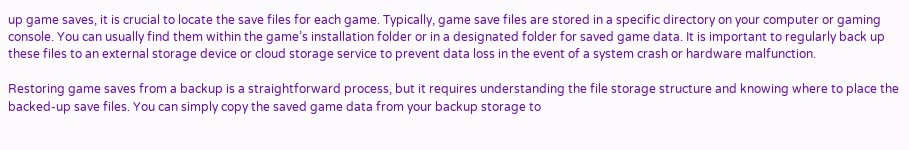up game saves, it is crucial to locate the save files for each game. Typically, game save files are stored in a specific directory on your computer or gaming console. You can usually find them within the game’s installation folder or in a designated folder for saved game data. It is important to regularly back up these files to an external storage device or cloud storage service to prevent data loss in the event of a system crash or hardware malfunction.

Restoring game saves from a backup is a straightforward process, but it requires understanding the file storage structure and knowing where to place the backed-up save files. You can simply copy the saved game data from your backup storage to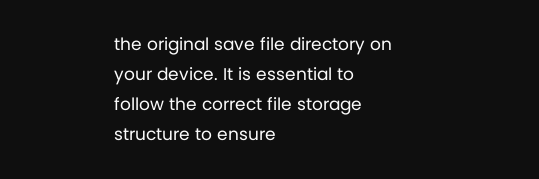the original save file directory on your device. It is essential to follow the correct file storage structure to ensure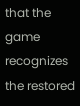that the game recognizes the restored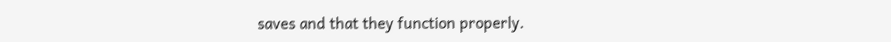saves and that they function properly.